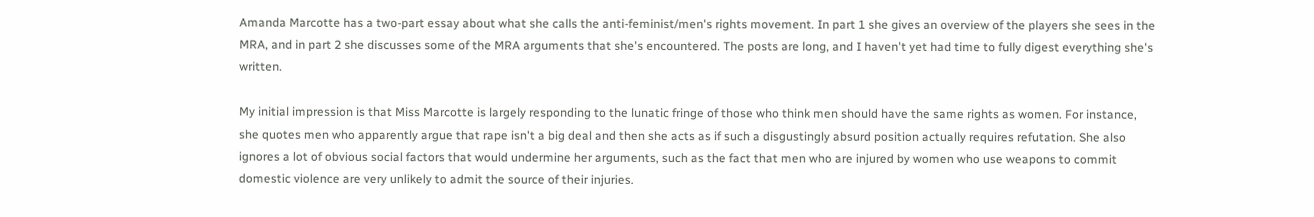Amanda Marcotte has a two-part essay about what she calls the anti-feminist/men's rights movement. In part 1 she gives an overview of the players she sees in the MRA, and in part 2 she discusses some of the MRA arguments that she's encountered. The posts are long, and I haven't yet had time to fully digest everything she's written.

My initial impression is that Miss Marcotte is largely responding to the lunatic fringe of those who think men should have the same rights as women. For instance, she quotes men who apparently argue that rape isn't a big deal and then she acts as if such a disgustingly absurd position actually requires refutation. She also ignores a lot of obvious social factors that would undermine her arguments, such as the fact that men who are injured by women who use weapons to commit domestic violence are very unlikely to admit the source of their injuries.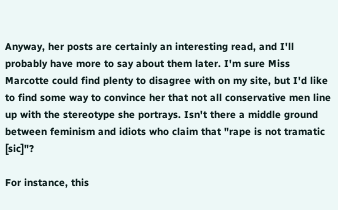Anyway, her posts are certainly an interesting read, and I'll probably have more to say about them later. I'm sure Miss Marcotte could find plenty to disagree with on my site, but I'd like to find some way to convince her that not all conservative men line up with the stereotype she portrays. Isn't there a middle ground between feminism and idiots who claim that "rape is not tramatic [sic]"?

For instance, this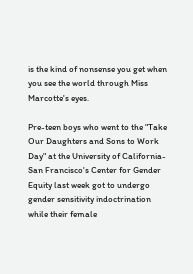is the kind of nonsense you get when you see the world through Miss Marcotte's eyes.

Pre-teen boys who went to the "Take Our Daughters and Sons to Work Day" at the University of California-San Francisco's Center for Gender Equity last week got to undergo gender sensitivity indoctrination while their female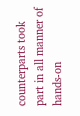counterparts took part in all manner of hands-on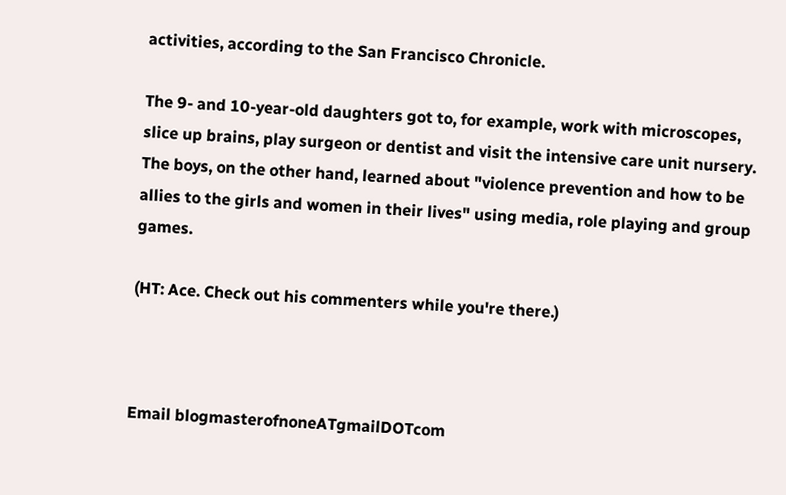activities, according to the San Francisco Chronicle.

The 9- and 10-year-old daughters got to, for example, work with microscopes, slice up brains, play surgeon or dentist and visit the intensive care unit nursery. The boys, on the other hand, learned about "violence prevention and how to be allies to the girls and women in their lives" using media, role playing and group games.

(HT: Ace. Check out his commenters while you're there.)



Email blogmasterofnoneATgmailDOTcom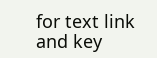for text link and key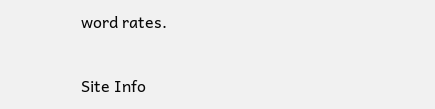word rates.

Site Info